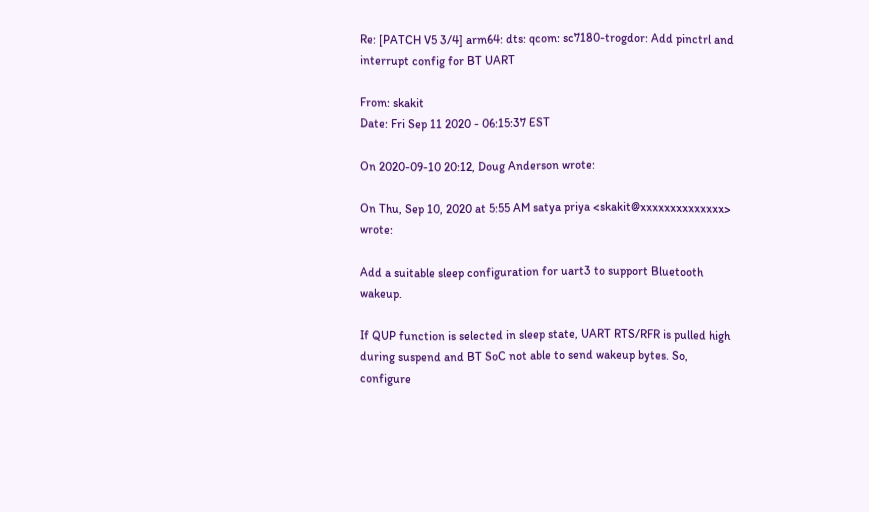Re: [PATCH V5 3/4] arm64: dts: qcom: sc7180-trogdor: Add pinctrl and interrupt config for BT UART

From: skakit
Date: Fri Sep 11 2020 - 06:15:37 EST

On 2020-09-10 20:12, Doug Anderson wrote:

On Thu, Sep 10, 2020 at 5:55 AM satya priya <skakit@xxxxxxxxxxxxxx> wrote:

Add a suitable sleep configuration for uart3 to support Bluetooth wakeup.

If QUP function is selected in sleep state, UART RTS/RFR is pulled high
during suspend and BT SoC not able to send wakeup bytes. So, configure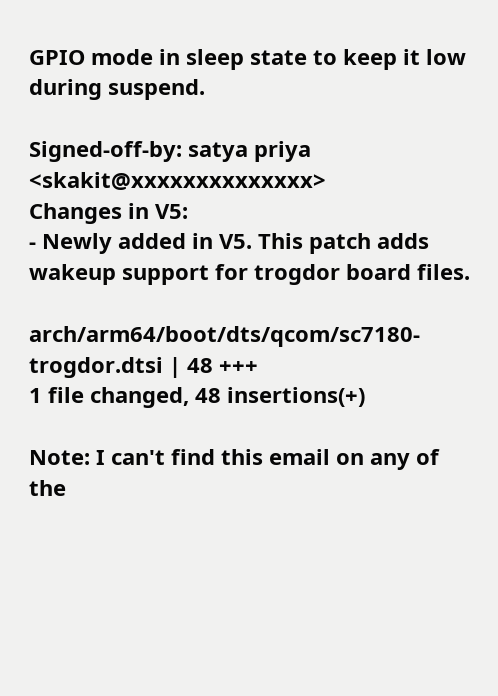GPIO mode in sleep state to keep it low during suspend.

Signed-off-by: satya priya <skakit@xxxxxxxxxxxxxx>
Changes in V5:
- Newly added in V5. This patch adds wakeup support for trogdor board files.

arch/arm64/boot/dts/qcom/sc7180-trogdor.dtsi | 48 +++
1 file changed, 48 insertions(+)

Note: I can't find this email on any of the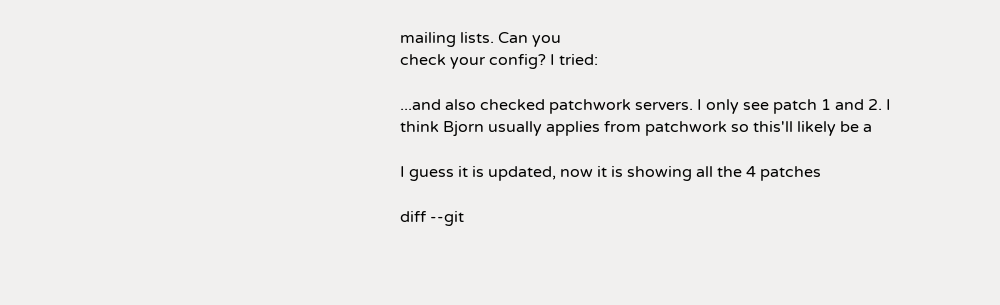mailing lists. Can you
check your config? I tried:

...and also checked patchwork servers. I only see patch 1 and 2. I
think Bjorn usually applies from patchwork so this'll likely be a

I guess it is updated, now it is showing all the 4 patches

diff --git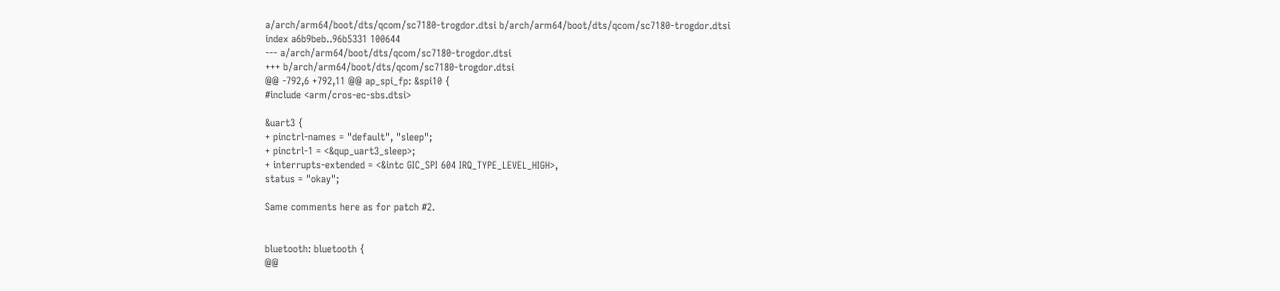a/arch/arm64/boot/dts/qcom/sc7180-trogdor.dtsi b/arch/arm64/boot/dts/qcom/sc7180-trogdor.dtsi
index a6b9beb..96b5331 100644
--- a/arch/arm64/boot/dts/qcom/sc7180-trogdor.dtsi
+++ b/arch/arm64/boot/dts/qcom/sc7180-trogdor.dtsi
@@ -792,6 +792,11 @@ ap_spi_fp: &spi10 {
#include <arm/cros-ec-sbs.dtsi>

&uart3 {
+ pinctrl-names = "default", "sleep";
+ pinctrl-1 = <&qup_uart3_sleep>;
+ interrupts-extended = <&intc GIC_SPI 604 IRQ_TYPE_LEVEL_HIGH>,
status = "okay";

Same comments here as for patch #2.


bluetooth: bluetooth {
@@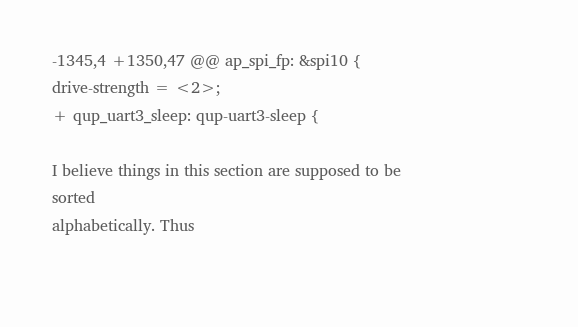-1345,4 +1350,47 @@ ap_spi_fp: &spi10 {
drive-strength = <2>;
+ qup_uart3_sleep: qup-uart3-sleep {

I believe things in this section are supposed to be sorted
alphabetically. Thus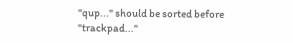"qup..." should be sorted before "trackpad..."